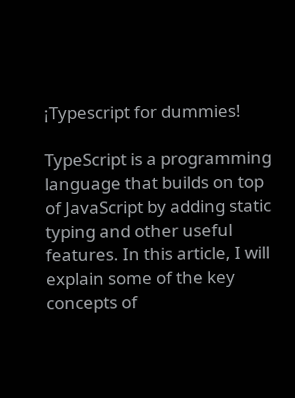¡Typescript for dummies!

TypeScript is a programming language that builds on top of JavaScript by adding static typing and other useful features. In this article, I will explain some of the key concepts of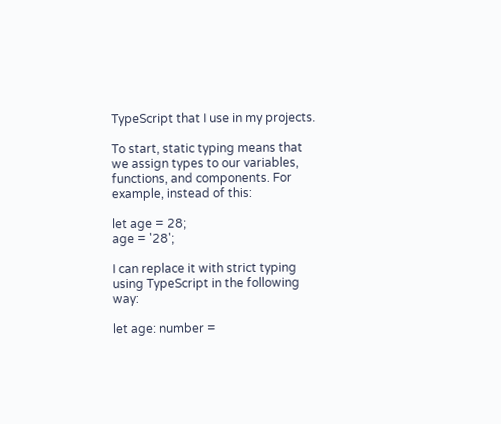TypeScript that I use in my projects.

To start, static typing means that we assign types to our variables, functions, and components. For example, instead of this:

let age = 28;
age = '28';

I can replace it with strict typing using TypeScript in the following way:

let age: number =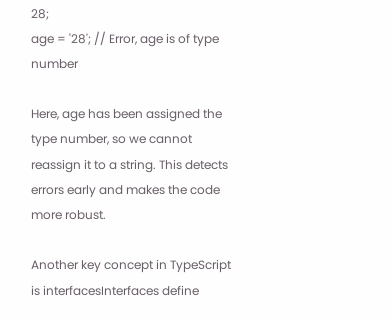28;
age = '28'; // Error, age is of type number

Here, age has been assigned the type number, so we cannot reassign it to a string. This detects errors early and makes the code more robust.

Another key concept in TypeScript is interfacesInterfaces define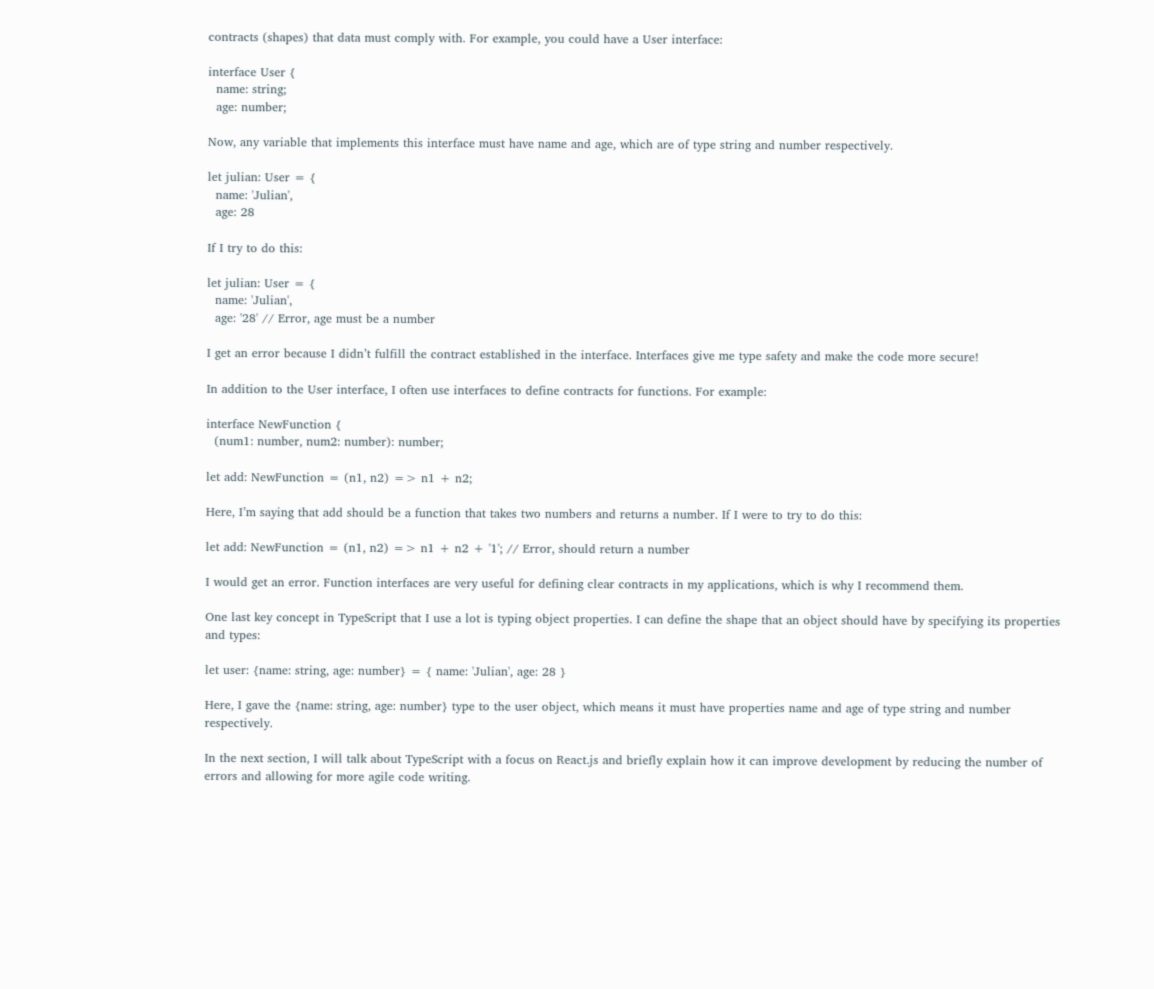contracts (shapes) that data must comply with. For example, you could have a User interface:

interface User {
  name: string;
  age: number;

Now, any variable that implements this interface must have name and age, which are of type string and number respectively.

let julian: User = {
  name: 'Julian',
  age: 28

If I try to do this:

let julian: User = {
  name: 'Julian',
  age: '28' // Error, age must be a number

I get an error because I didn’t fulfill the contract established in the interface. Interfaces give me type safety and make the code more secure!

In addition to the User interface, I often use interfaces to define contracts for functions. For example:

interface NewFunction {
  (num1: number, num2: number): number;

let add: NewFunction = (n1, n2) => n1 + n2;

Here, I’m saying that add should be a function that takes two numbers and returns a number. If I were to try to do this:

let add: NewFunction = (n1, n2) => n1 + n2 + '1'; // Error, should return a number

I would get an error. Function interfaces are very useful for defining clear contracts in my applications, which is why I recommend them.

One last key concept in TypeScript that I use a lot is typing object properties. I can define the shape that an object should have by specifying its properties and types:

let user: {name: string, age: number} = { name: 'Julian', age: 28 }

Here, I gave the {name: string, age: number} type to the user object, which means it must have properties name and age of type string and number respectively.

In the next section, I will talk about TypeScript with a focus on React.js and briefly explain how it can improve development by reducing the number of errors and allowing for more agile code writing.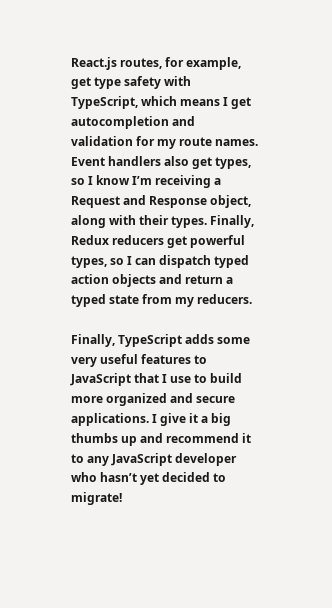React.js routes, for example, get type safety with TypeScript, which means I get autocompletion and validation for my route names. Event handlers also get types, so I know I’m receiving a Request and Response object, along with their types. Finally, Redux reducers get powerful types, so I can dispatch typed action objects and return a typed state from my reducers.

Finally, TypeScript adds some very useful features to JavaScript that I use to build more organized and secure applications. I give it a big thumbs up and recommend it to any JavaScript developer who hasn’t yet decided to migrate!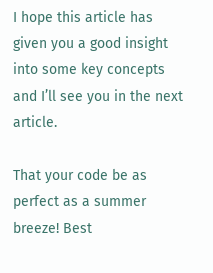I hope this article has given you a good insight into some key concepts and I’ll see you in the next article.

That your code be as perfect as a summer breeze! Best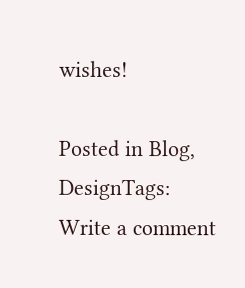wishes!

Posted in Blog, DesignTags:
Write a comment